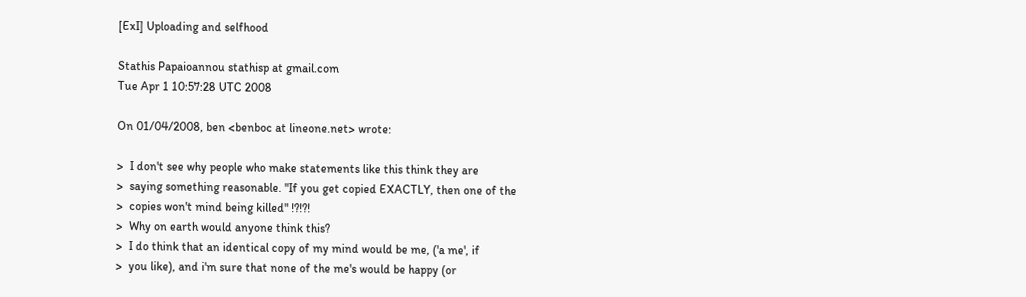[ExI] Uploading and selfhood

Stathis Papaioannou stathisp at gmail.com
Tue Apr 1 10:57:28 UTC 2008

On 01/04/2008, ben <benboc at lineone.net> wrote:

>  I don't see why people who make statements like this think they are
>  saying something reasonable. "If you get copied EXACTLY, then one of the
>  copies won't mind being killed" !?!?!
>  Why on earth would anyone think this?
>  I do think that an identical copy of my mind would be me, ('a me', if
>  you like), and i'm sure that none of the me's would be happy (or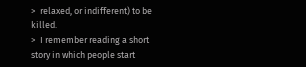>  relaxed, or indifferent) to be killed.
>  I remember reading a short story in which people start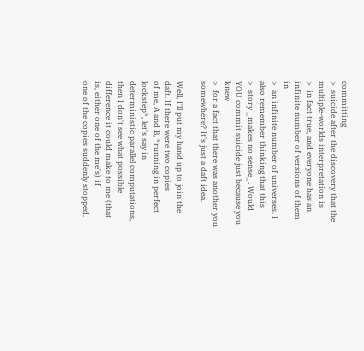committing
>  suicide after the discovery that the multiple-worlds interpretation is
>  in fact true, and everyone has an infinite number of versions of them in
>  an infinite number of universes. I also remember thinking that this
>  story _makes no sense_. Would YOU commit suicide just because you knew
>  for a fact that there was another you somewhere? It's just a daft idea.

Well, I'll put my hand up to join the daft. If there were two copies
of me, A and B, *running in perfect lockstep*, let's say in
deterministic parallel computations, then I don't see what possible
difference it could make to me (that is, either one of the me's) if
one of the copies suddenly stopped.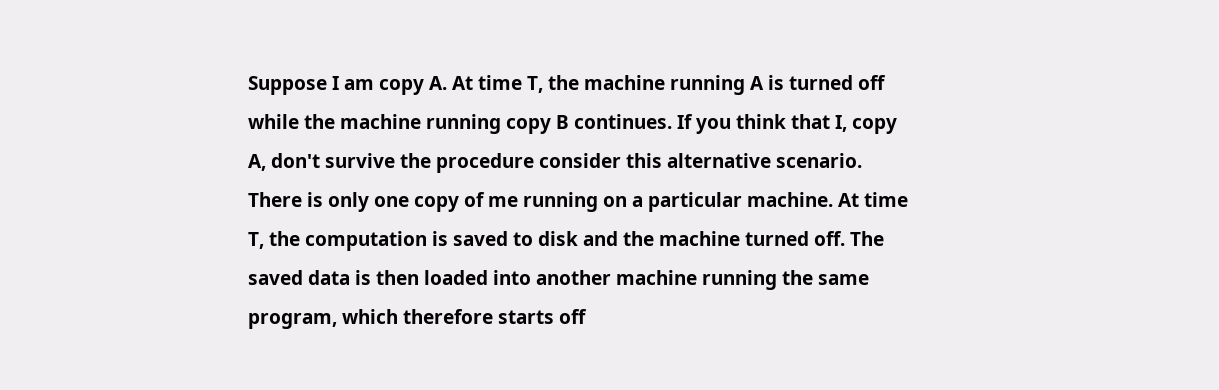Suppose I am copy A. At time T, the machine running A is turned off
while the machine running copy B continues. If you think that I, copy
A, don't survive the procedure consider this alternative scenario.
There is only one copy of me running on a particular machine. At time
T, the computation is saved to disk and the machine turned off. The
saved data is then loaded into another machine running the same
program, which therefore starts off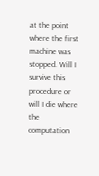at the point where the first
machine was stopped. Will I survive this procedure or will I die where
the computation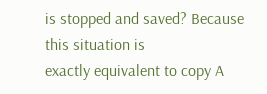is stopped and saved? Because this situation is
exactly equivalent to copy A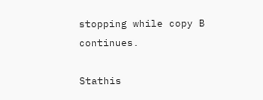stopping while copy B continues.

Stathis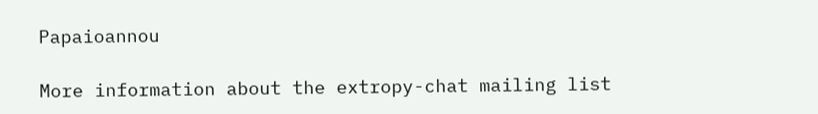Papaioannou

More information about the extropy-chat mailing list